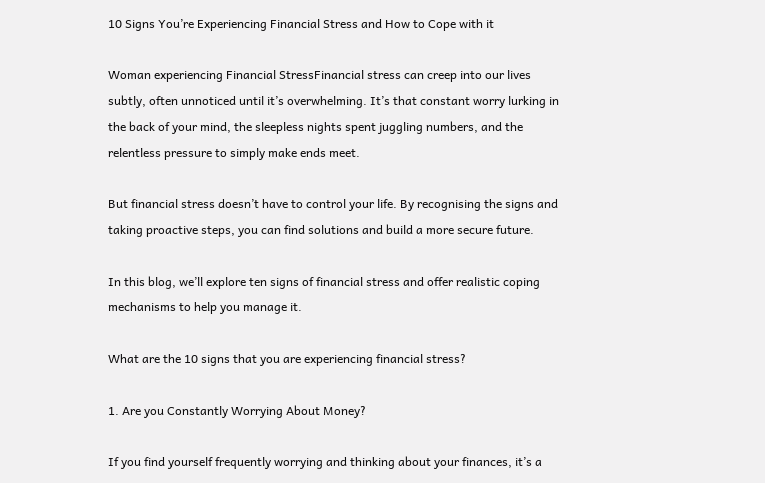10 Signs You’re Experiencing Financial Stress and How to Cope with it

Woman experiencing Financial StressFinancial stress can creep into our lives subtly, often unnoticed until it’s overwhelming. It’s that constant worry lurking in the back of your mind, the sleepless nights spent juggling numbers, and the relentless pressure to simply make ends meet.

But financial stress doesn’t have to control your life. By recognising the signs and taking proactive steps, you can find solutions and build a more secure future.

In this blog, we’ll explore ten signs of financial stress and offer realistic coping mechanisms to help you manage it.

What are the 10 signs that you are experiencing financial stress?

1. Are you Constantly Worrying About Money?

If you find yourself frequently worrying and thinking about your finances, it’s a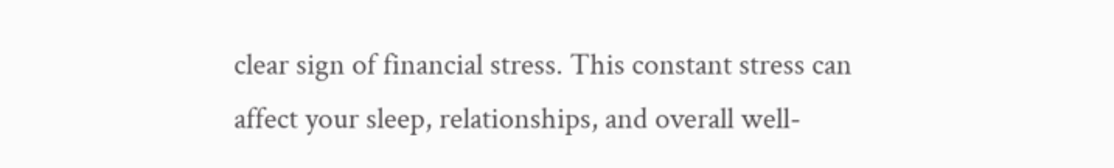clear sign of financial stress. This constant stress can affect your sleep, relationships, and overall well-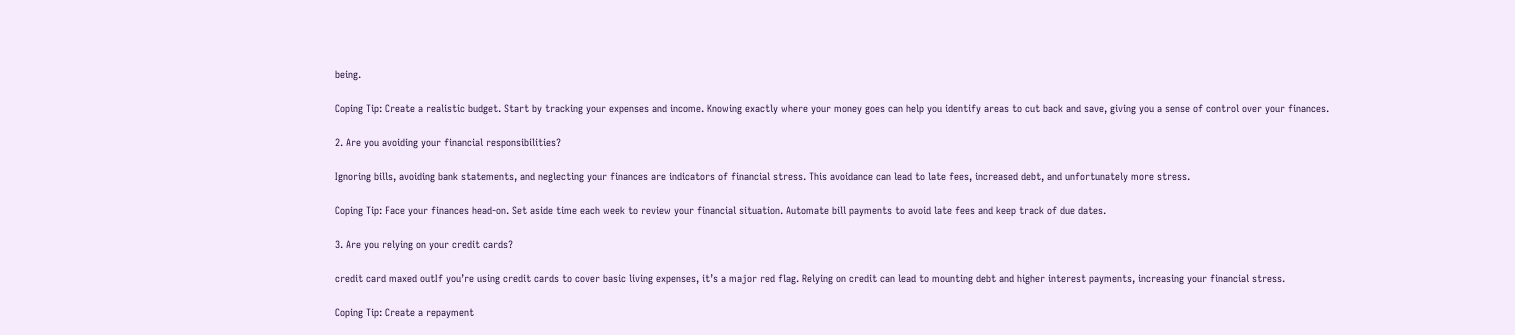being.

Coping Tip: Create a realistic budget. Start by tracking your expenses and income. Knowing exactly where your money goes can help you identify areas to cut back and save, giving you a sense of control over your finances.

2. Are you avoiding your financial responsibilities?

Ignoring bills, avoiding bank statements, and neglecting your finances are indicators of financial stress. This avoidance can lead to late fees, increased debt, and unfortunately more stress.

Coping Tip: Face your finances head-on. Set aside time each week to review your financial situation. Automate bill payments to avoid late fees and keep track of due dates.

3. Are you relying on your credit cards?

credit card maxed outIf you’re using credit cards to cover basic living expenses, it’s a major red flag. Relying on credit can lead to mounting debt and higher interest payments, increasing your financial stress.

Coping Tip: Create a repayment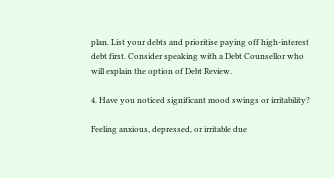plan. List your debts and prioritise paying off high-interest debt first. Consider speaking with a Debt Counsellor who will explain the option of Debt Review.

4. Have you noticed significant mood swings or irritability?

Feeling anxious, depressed, or irritable due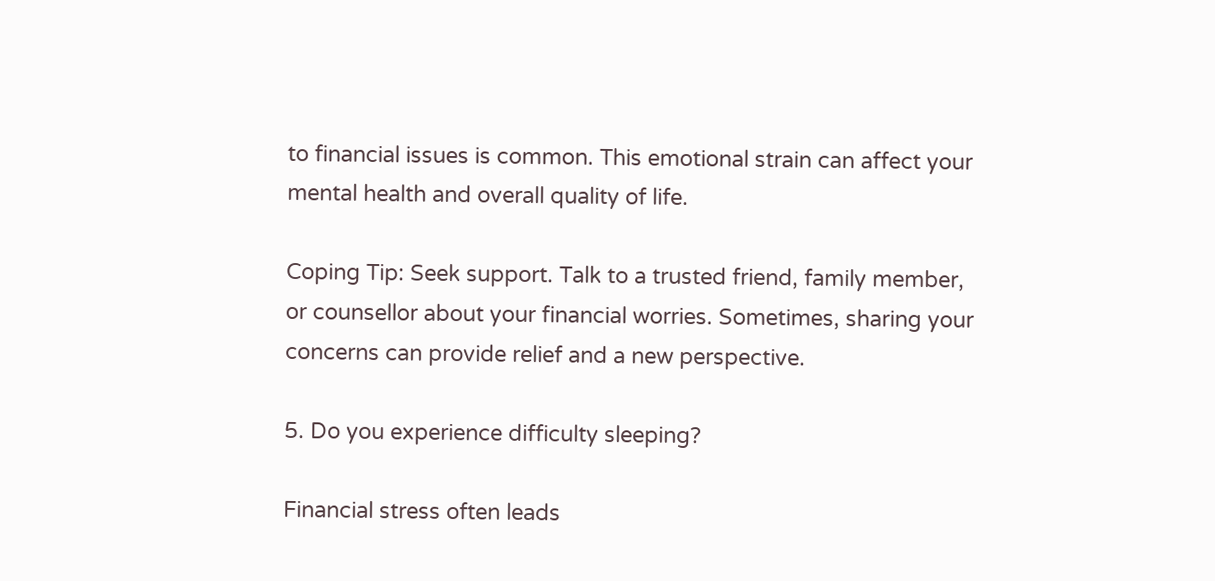to financial issues is common. This emotional strain can affect your mental health and overall quality of life.

Coping Tip: Seek support. Talk to a trusted friend, family member, or counsellor about your financial worries. Sometimes, sharing your concerns can provide relief and a new perspective.

5. Do you experience difficulty sleeping?

Financial stress often leads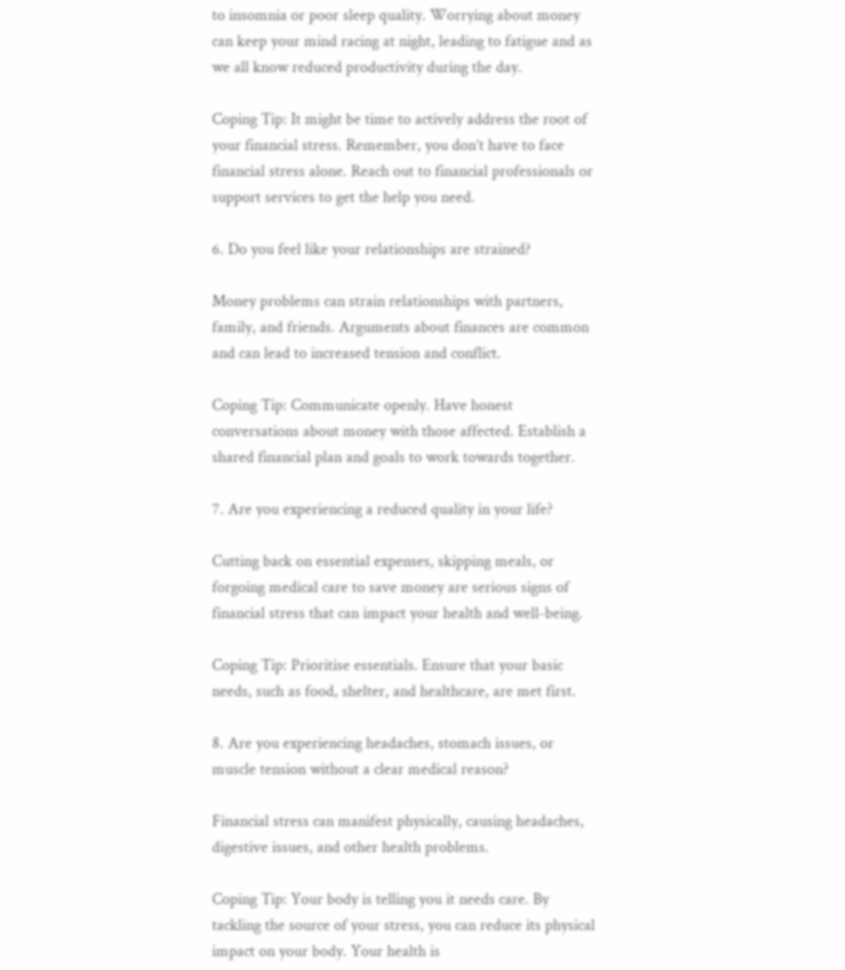to insomnia or poor sleep quality. Worrying about money can keep your mind racing at night, leading to fatigue and as we all know reduced productivity during the day.

Coping Tip: It might be time to actively address the root of your financial stress. Remember, you don’t have to face financial stress alone. Reach out to financial professionals or support services to get the help you need.

6. Do you feel like your relationships are strained?

Money problems can strain relationships with partners, family, and friends. Arguments about finances are common and can lead to increased tension and conflict.

Coping Tip: Communicate openly. Have honest conversations about money with those affected. Establish a shared financial plan and goals to work towards together.

7. Are you experiencing a reduced quality in your life?

Cutting back on essential expenses, skipping meals, or forgoing medical care to save money are serious signs of financial stress that can impact your health and well-being.

Coping Tip: Prioritise essentials. Ensure that your basic needs, such as food, shelter, and healthcare, are met first.

8. Are you experiencing headaches, stomach issues, or muscle tension without a clear medical reason?

Financial stress can manifest physically, causing headaches, digestive issues, and other health problems.

Coping Tip: Your body is telling you it needs care. By tackling the source of your stress, you can reduce its physical impact on your body. Your health is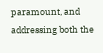paramount, and addressing both the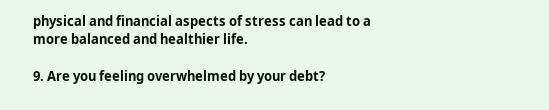physical and financial aspects of stress can lead to a more balanced and healthier life.

9. Are you feeling overwhelmed by your debt?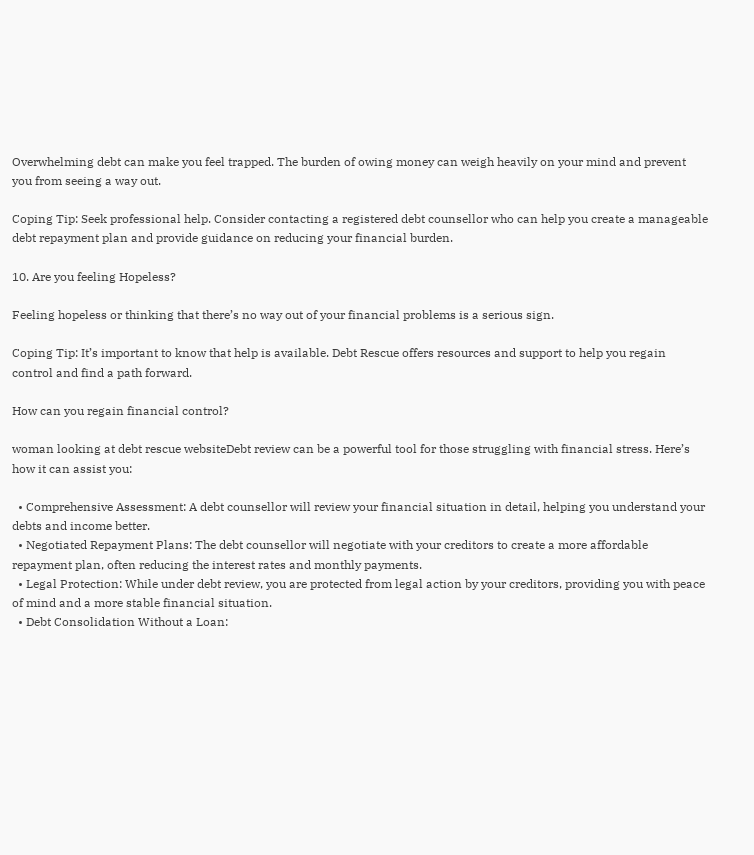Overwhelming debt can make you feel trapped. The burden of owing money can weigh heavily on your mind and prevent you from seeing a way out.

Coping Tip: Seek professional help. Consider contacting a registered debt counsellor who can help you create a manageable debt repayment plan and provide guidance on reducing your financial burden.

10. Are you feeling Hopeless?

Feeling hopeless or thinking that there’s no way out of your financial problems is a serious sign.

Coping Tip: It’s important to know that help is available. Debt Rescue offers resources and support to help you regain control and find a path forward.

How can you regain financial control?

woman looking at debt rescue websiteDebt review can be a powerful tool for those struggling with financial stress. Here’s how it can assist you:

  • Comprehensive Assessment: A debt counsellor will review your financial situation in detail, helping you understand your debts and income better.
  • Negotiated Repayment Plans: The debt counsellor will negotiate with your creditors to create a more affordable repayment plan, often reducing the interest rates and monthly payments.
  • Legal Protection: While under debt review, you are protected from legal action by your creditors, providing you with peace of mind and a more stable financial situation.
  • Debt Consolidation Without a Loan: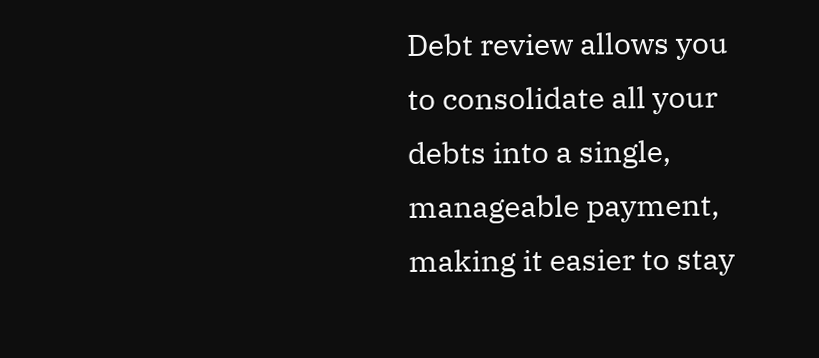Debt review allows you to consolidate all your debts into a single, manageable payment, making it easier to stay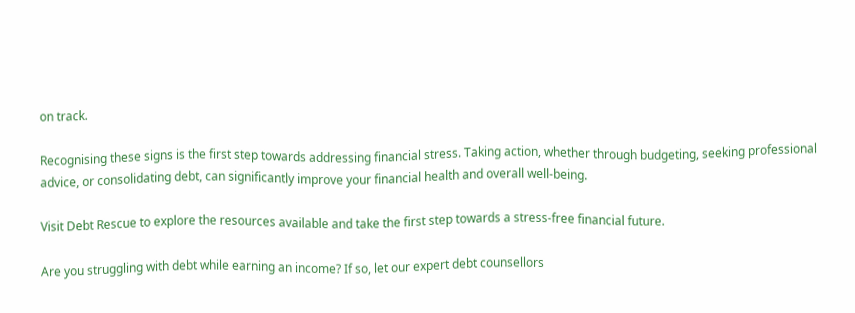on track.

Recognising these signs is the first step towards addressing financial stress. Taking action, whether through budgeting, seeking professional advice, or consolidating debt, can significantly improve your financial health and overall well-being.

Visit Debt Rescue to explore the resources available and take the first step towards a stress-free financial future.

Are you struggling with debt while earning an income? If so, let our expert debt counsellors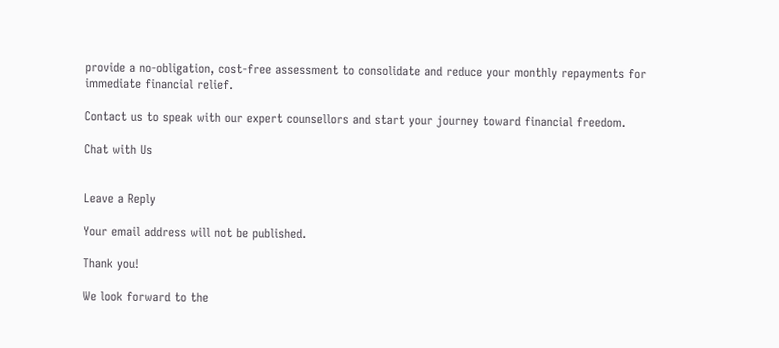provide a no-obligation, cost-free assessment to consolidate and reduce your monthly repayments for immediate financial relief.

Contact us to speak with our expert counsellors and start your journey toward financial freedom.

Chat with Us


Leave a Reply

Your email address will not be published.

Thank you!

We look forward to the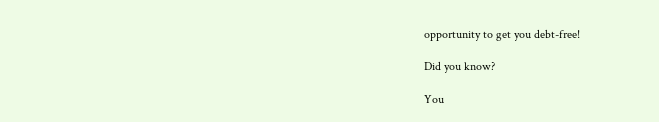opportunity to get you debt-free!

Did you know?

You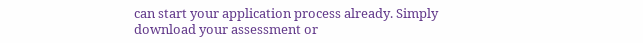can start your application process already. Simply download your assessment or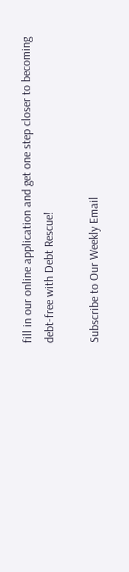fill in our online application and get one step closer to becoming debt-free with Debt Rescue!

Subscribe to Our Weekly Email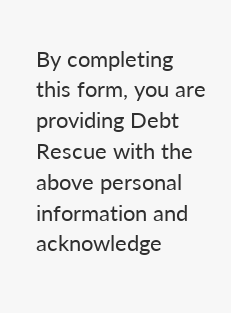By completing this form, you are providing Debt Rescue with the above personal information and acknowledge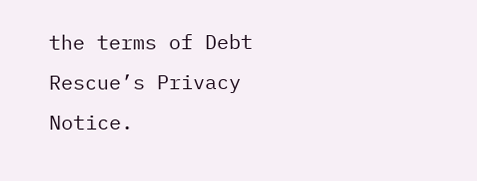the terms of Debt Rescue’s Privacy Notice.